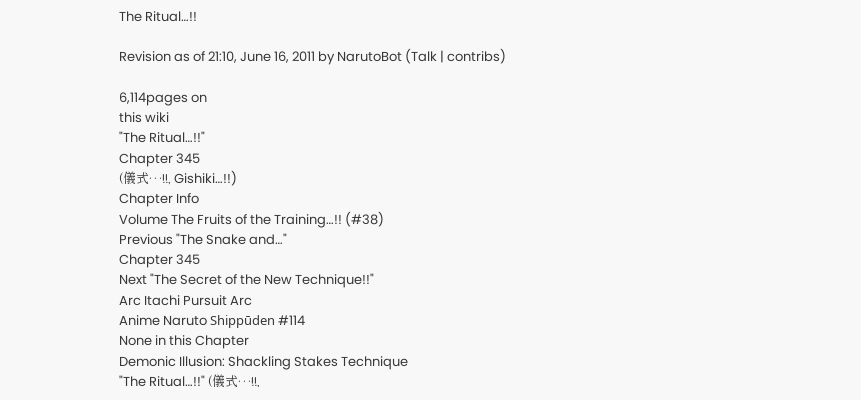The Ritual…!!

Revision as of 21:10, June 16, 2011 by NarutoBot (Talk | contribs)

6,114pages on
this wiki
"The Ritual…!!"
Chapter 345
(儀式…!!, Gishiki…!!)
Chapter Info
Volume The Fruits of the Training…!! (#38)
Previous "The Snake and…"
Chapter 345
Next "The Secret of the New Technique!!"
Arc Itachi Pursuit Arc
Anime Naruto Shippūden #114
None in this Chapter
Demonic Illusion: Shackling Stakes Technique
"The Ritual…!!" (儀式…!!,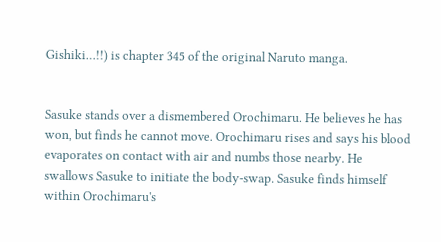Gishiki…!!) is chapter 345 of the original Naruto manga.


Sasuke stands over a dismembered Orochimaru. He believes he has won, but finds he cannot move. Orochimaru rises and says his blood evaporates on contact with air and numbs those nearby. He swallows Sasuke to initiate the body-swap. Sasuke finds himself within Orochimaru's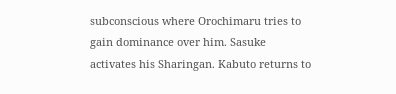subconscious where Orochimaru tries to gain dominance over him. Sasuke activates his Sharingan. Kabuto returns to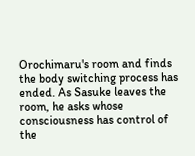Orochimaru's room and finds the body switching process has ended. As Sasuke leaves the room, he asks whose consciousness has control of the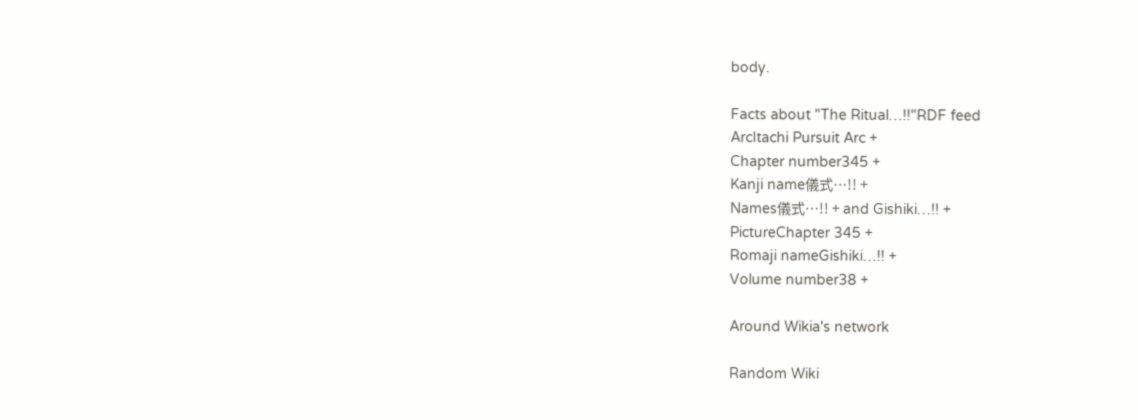body.

Facts about "The Ritual…!!"RDF feed
ArcItachi Pursuit Arc +
Chapter number345 +
Kanji name儀式…!! +
Names儀式…!! + and Gishiki…!! +
PictureChapter 345 +
Romaji nameGishiki…!! +
Volume number38 +

Around Wikia's network

Random Wiki